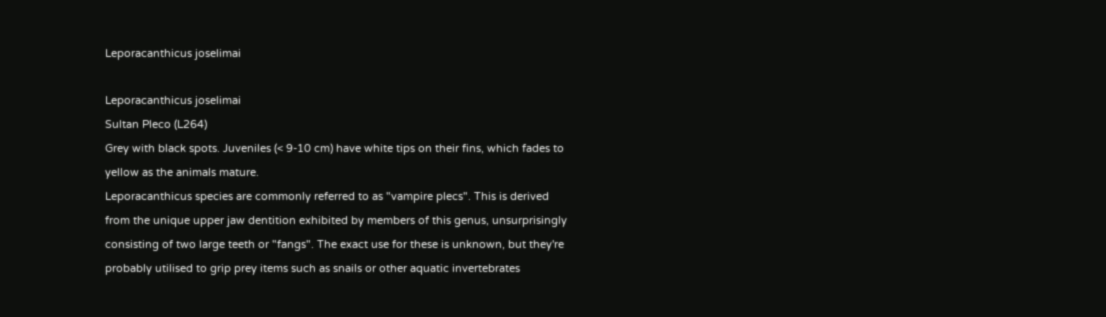Leporacanthicus joselimai

Leporacanthicus joselimai
Sultan Pleco (L264)
Grey with black spots. Juveniles (< 9-10 cm) have white tips on their fins, which fades to yellow as the animals mature.
Leporacanthicus species are commonly referred to as "vampire plecs". This is derived from the unique upper jaw dentition exhibited by members of this genus, unsurprisingly consisting of two large teeth or "fangs". The exact use for these is unknown, but they're probably utilised to grip prey items such as snails or other aquatic invertebrates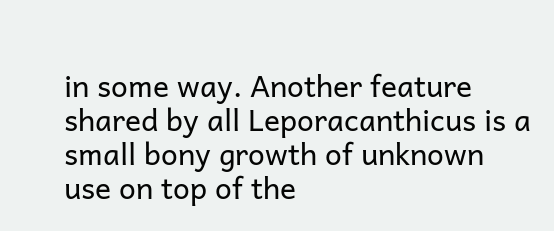in some way. Another feature shared by all Leporacanthicus is a small bony growth of unknown use on top of the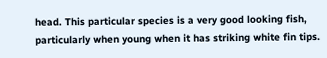head. This particular species is a very good looking fish, particularly when young when it has striking white fin tips.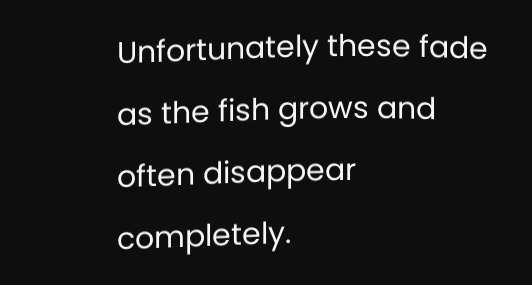Unfortunately these fade as the fish grows and often disappear completely.